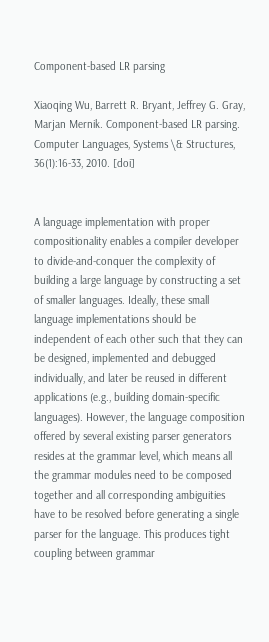Component-based LR parsing

Xiaoqing Wu, Barrett R. Bryant, Jeffrey G. Gray, Marjan Mernik. Component-based LR parsing. Computer Languages, Systems \& Structures, 36(1):16-33, 2010. [doi]


A language implementation with proper compositionality enables a compiler developer to divide-and-conquer the complexity of building a large language by constructing a set of smaller languages. Ideally, these small language implementations should be independent of each other such that they can be designed, implemented and debugged individually, and later be reused in different applications (e.g., building domain-specific languages). However, the language composition offered by several existing parser generators resides at the grammar level, which means all the grammar modules need to be composed together and all corresponding ambiguities have to be resolved before generating a single parser for the language. This produces tight coupling between grammar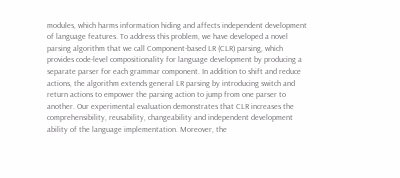modules, which harms information hiding and affects independent development of language features. To address this problem, we have developed a novel parsing algorithm that we call Component-based LR (CLR) parsing, which provides code-level compositionality for language development by producing a separate parser for each grammar component. In addition to shift and reduce actions, the algorithm extends general LR parsing by introducing switch and return actions to empower the parsing action to jump from one parser to another. Our experimental evaluation demonstrates that CLR increases the comprehensibility, reusability, changeability and independent development ability of the language implementation. Moreover, the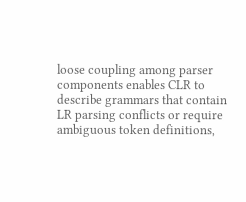loose coupling among parser components enables CLR to describe grammars that contain LR parsing conflicts or require ambiguous token definitions,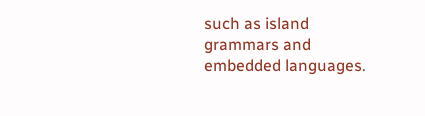such as island grammars and embedded languages.